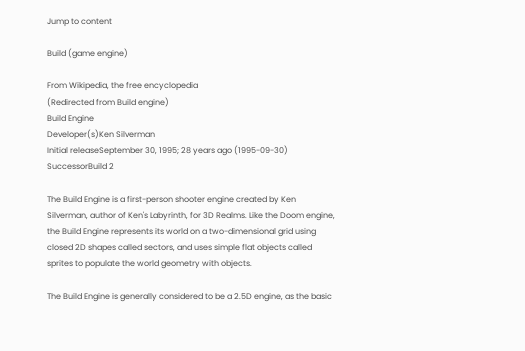Jump to content

Build (game engine)

From Wikipedia, the free encyclopedia
(Redirected from Build engine)
Build Engine
Developer(s)Ken Silverman
Initial releaseSeptember 30, 1995; 28 years ago (1995-09-30)
SuccessorBuild 2

The Build Engine is a first-person shooter engine created by Ken Silverman, author of Ken's Labyrinth, for 3D Realms. Like the Doom engine, the Build Engine represents its world on a two-dimensional grid using closed 2D shapes called sectors, and uses simple flat objects called sprites to populate the world geometry with objects.

The Build Engine is generally considered to be a 2.5D engine, as the basic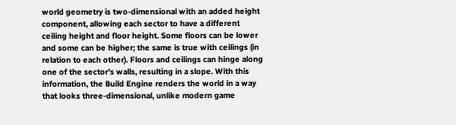world geometry is two-dimensional with an added height component, allowing each sector to have a different ceiling height and floor height. Some floors can be lower and some can be higher; the same is true with ceilings (in relation to each other). Floors and ceilings can hinge along one of the sector's walls, resulting in a slope. With this information, the Build Engine renders the world in a way that looks three-dimensional, unlike modern game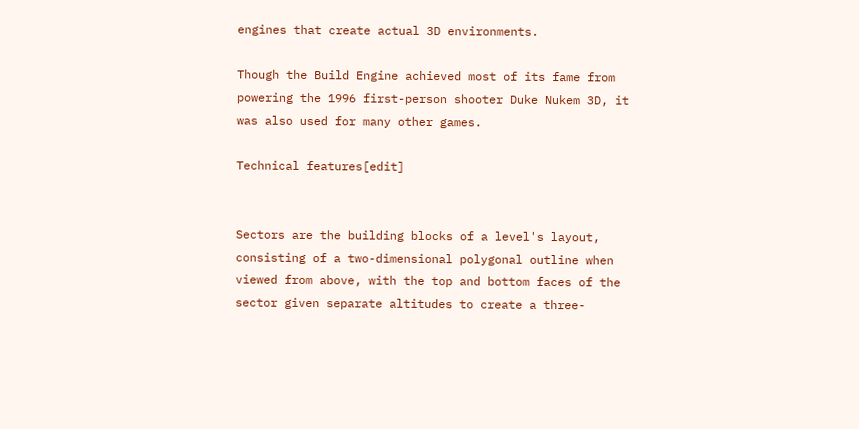engines that create actual 3D environments.

Though the Build Engine achieved most of its fame from powering the 1996 first-person shooter Duke Nukem 3D, it was also used for many other games.

Technical features[edit]


Sectors are the building blocks of a level's layout, consisting of a two-dimensional polygonal outline when viewed from above, with the top and bottom faces of the sector given separate altitudes to create a three-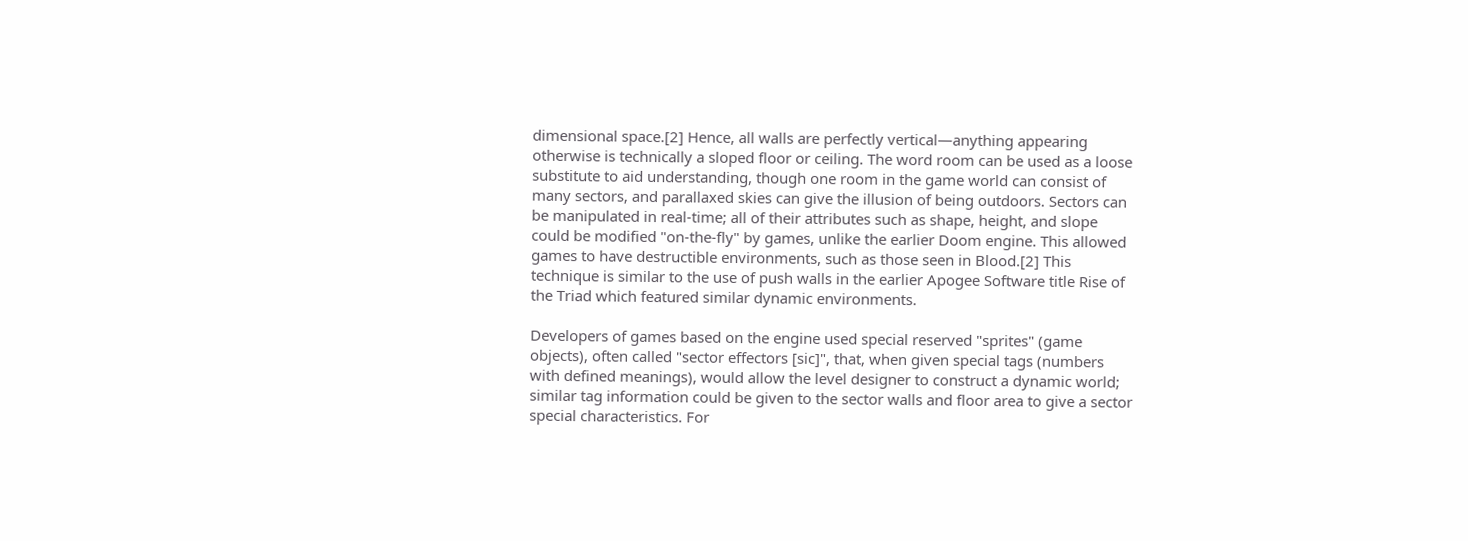dimensional space.[2] Hence, all walls are perfectly vertical—anything appearing otherwise is technically a sloped floor or ceiling. The word room can be used as a loose substitute to aid understanding, though one room in the game world can consist of many sectors, and parallaxed skies can give the illusion of being outdoors. Sectors can be manipulated in real-time; all of their attributes such as shape, height, and slope could be modified "on-the-fly" by games, unlike the earlier Doom engine. This allowed games to have destructible environments, such as those seen in Blood.[2] This technique is similar to the use of push walls in the earlier Apogee Software title Rise of the Triad which featured similar dynamic environments.

Developers of games based on the engine used special reserved "sprites" (game objects), often called "sector effectors [sic]", that, when given special tags (numbers with defined meanings), would allow the level designer to construct a dynamic world; similar tag information could be given to the sector walls and floor area to give a sector special characteristics. For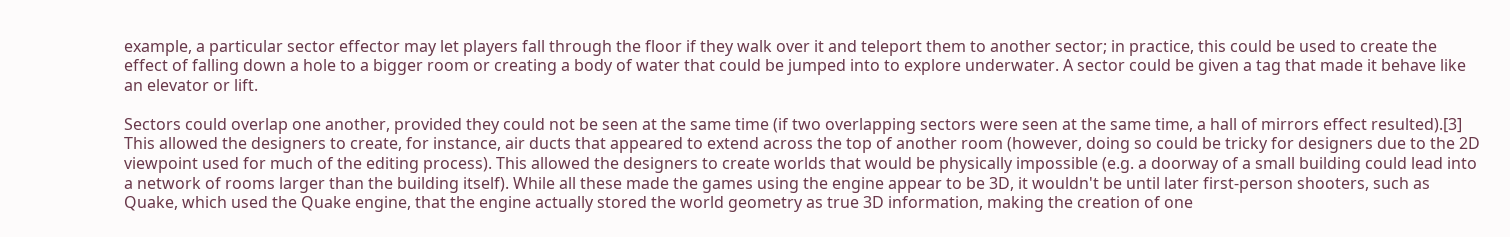example, a particular sector effector may let players fall through the floor if they walk over it and teleport them to another sector; in practice, this could be used to create the effect of falling down a hole to a bigger room or creating a body of water that could be jumped into to explore underwater. A sector could be given a tag that made it behave like an elevator or lift.

Sectors could overlap one another, provided they could not be seen at the same time (if two overlapping sectors were seen at the same time, a hall of mirrors effect resulted).[3] This allowed the designers to create, for instance, air ducts that appeared to extend across the top of another room (however, doing so could be tricky for designers due to the 2D viewpoint used for much of the editing process). This allowed the designers to create worlds that would be physically impossible (e.g. a doorway of a small building could lead into a network of rooms larger than the building itself). While all these made the games using the engine appear to be 3D, it wouldn't be until later first-person shooters, such as Quake, which used the Quake engine, that the engine actually stored the world geometry as true 3D information, making the creation of one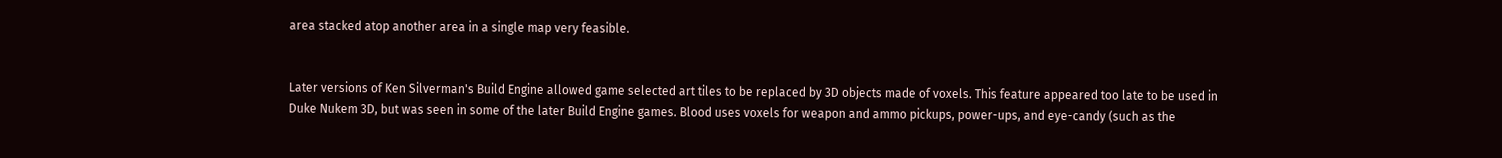area stacked atop another area in a single map very feasible.


Later versions of Ken Silverman's Build Engine allowed game selected art tiles to be replaced by 3D objects made of voxels. This feature appeared too late to be used in Duke Nukem 3D, but was seen in some of the later Build Engine games. Blood uses voxels for weapon and ammo pickups, power-ups, and eye-candy (such as the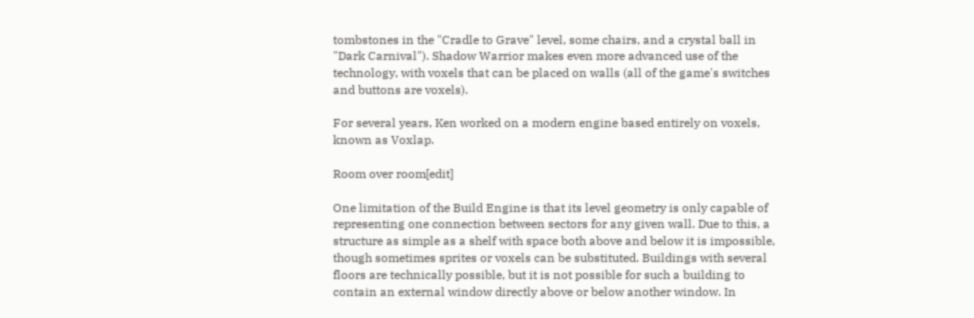tombstones in the "Cradle to Grave" level, some chairs, and a crystal ball in "Dark Carnival"). Shadow Warrior makes even more advanced use of the technology, with voxels that can be placed on walls (all of the game's switches and buttons are voxels).

For several years, Ken worked on a modern engine based entirely on voxels, known as Voxlap.

Room over room[edit]

One limitation of the Build Engine is that its level geometry is only capable of representing one connection between sectors for any given wall. Due to this, a structure as simple as a shelf with space both above and below it is impossible, though sometimes sprites or voxels can be substituted. Buildings with several floors are technically possible, but it is not possible for such a building to contain an external window directly above or below another window. In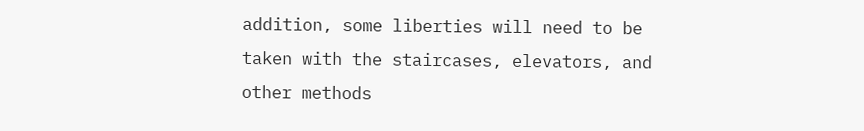addition, some liberties will need to be taken with the staircases, elevators, and other methods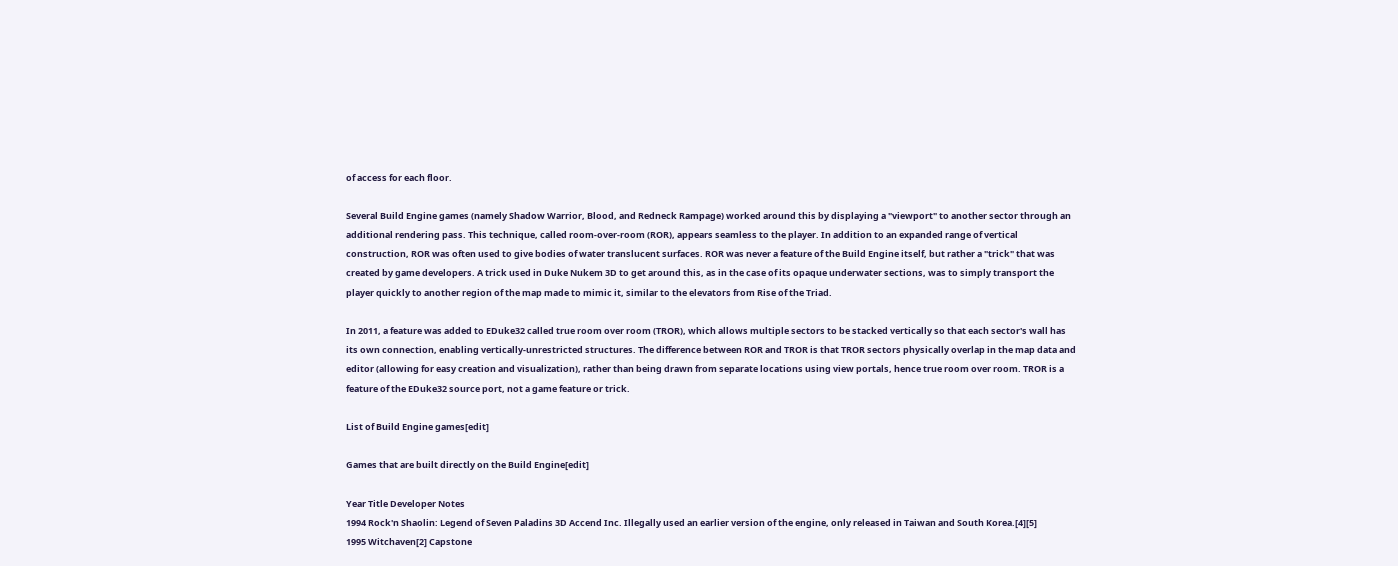of access for each floor.

Several Build Engine games (namely Shadow Warrior, Blood, and Redneck Rampage) worked around this by displaying a "viewport" to another sector through an additional rendering pass. This technique, called room-over-room (ROR), appears seamless to the player. In addition to an expanded range of vertical construction, ROR was often used to give bodies of water translucent surfaces. ROR was never a feature of the Build Engine itself, but rather a "trick" that was created by game developers. A trick used in Duke Nukem 3D to get around this, as in the case of its opaque underwater sections, was to simply transport the player quickly to another region of the map made to mimic it, similar to the elevators from Rise of the Triad.

In 2011, a feature was added to EDuke32 called true room over room (TROR), which allows multiple sectors to be stacked vertically so that each sector's wall has its own connection, enabling vertically-unrestricted structures. The difference between ROR and TROR is that TROR sectors physically overlap in the map data and editor (allowing for easy creation and visualization), rather than being drawn from separate locations using view portals, hence true room over room. TROR is a feature of the EDuke32 source port, not a game feature or trick.

List of Build Engine games[edit]

Games that are built directly on the Build Engine[edit]

Year Title Developer Notes
1994 Rock'n Shaolin: Legend of Seven Paladins 3D Accend Inc. Illegally used an earlier version of the engine, only released in Taiwan and South Korea.[4][5]
1995 Witchaven[2] Capstone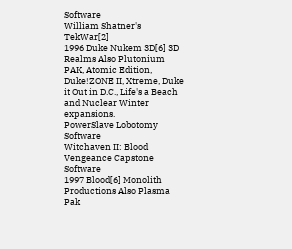Software
William Shatner's TekWar[2]
1996 Duke Nukem 3D[6] 3D Realms Also Plutonium PAK, Atomic Edition, Duke!ZONE II, Xtreme, Duke it Out in D.C., Life's a Beach and Nuclear Winter expansions.
PowerSlave Lobotomy Software
Witchaven II: Blood Vengeance Capstone Software
1997 Blood[6] Monolith Productions Also Plasma Pak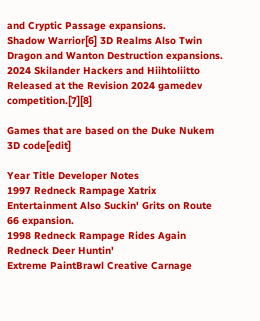and Cryptic Passage expansions.
Shadow Warrior[6] 3D Realms Also Twin Dragon and Wanton Destruction expansions.
2024 Skilander Hackers and Hiihtoliitto Released at the Revision 2024 gamedev competition.[7][8]

Games that are based on the Duke Nukem 3D code[edit]

Year Title Developer Notes
1997 Redneck Rampage Xatrix Entertainment Also Suckin' Grits on Route 66 expansion.
1998 Redneck Rampage Rides Again
Redneck Deer Huntin'
Extreme PaintBrawl Creative Carnage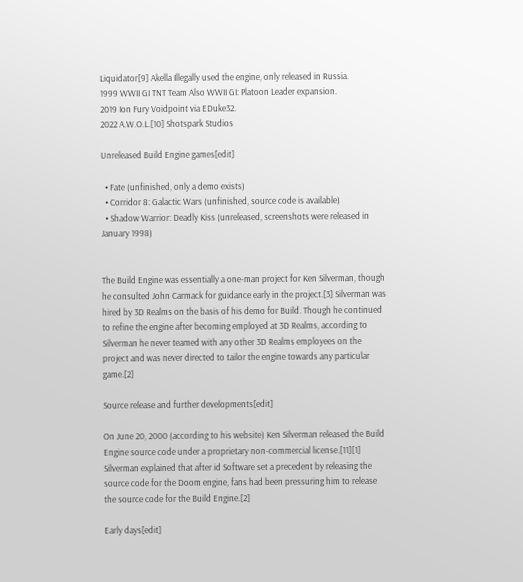Liquidator[9] Akella Illegally used the engine, only released in Russia.
1999 WWII GI TNT Team Also WWII GI: Platoon Leader expansion.
2019 Ion Fury Voidpoint via EDuke32.
2022 A.W.O.L.[10] Shotspark Studios

Unreleased Build Engine games[edit]

  • Fate (unfinished, only a demo exists)
  • Corridor 8: Galactic Wars (unfinished, source code is available)
  • Shadow Warrior: Deadly Kiss (unreleased, screenshots were released in January 1998)


The Build Engine was essentially a one-man project for Ken Silverman, though he consulted John Carmack for guidance early in the project.[3] Silverman was hired by 3D Realms on the basis of his demo for Build. Though he continued to refine the engine after becoming employed at 3D Realms, according to Silverman he never teamed with any other 3D Realms employees on the project and was never directed to tailor the engine towards any particular game.[2]

Source release and further developments[edit]

On June 20, 2000 (according to his website) Ken Silverman released the Build Engine source code under a proprietary non-commercial license.[11][1] Silverman explained that after id Software set a precedent by releasing the source code for the Doom engine, fans had been pressuring him to release the source code for the Build Engine.[2]

Early days[edit]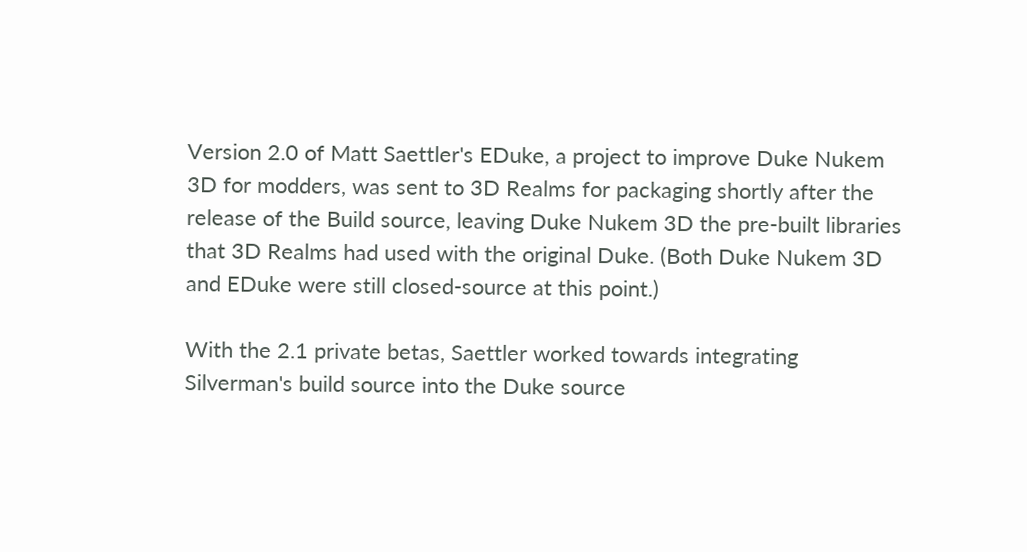Version 2.0 of Matt Saettler's EDuke, a project to improve Duke Nukem 3D for modders, was sent to 3D Realms for packaging shortly after the release of the Build source, leaving Duke Nukem 3D the pre-built libraries that 3D Realms had used with the original Duke. (Both Duke Nukem 3D and EDuke were still closed-source at this point.)

With the 2.1 private betas, Saettler worked towards integrating Silverman's build source into the Duke source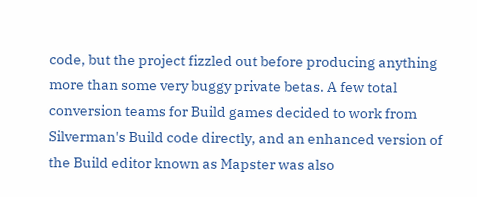code, but the project fizzled out before producing anything more than some very buggy private betas. A few total conversion teams for Build games decided to work from Silverman's Build code directly, and an enhanced version of the Build editor known as Mapster was also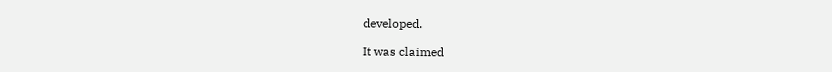developed.

It was claimed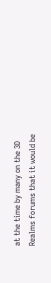at the time by many on the 3D Realms forums that it would be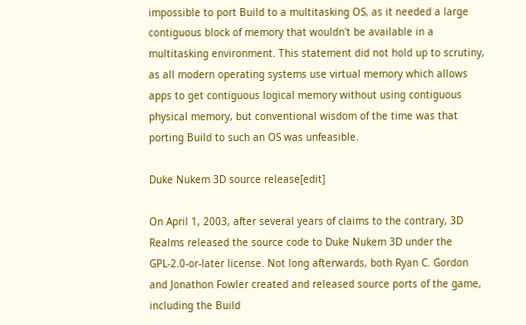impossible to port Build to a multitasking OS, as it needed a large contiguous block of memory that wouldn't be available in a multitasking environment. This statement did not hold up to scrutiny, as all modern operating systems use virtual memory which allows apps to get contiguous logical memory without using contiguous physical memory, but conventional wisdom of the time was that porting Build to such an OS was unfeasible.

Duke Nukem 3D source release[edit]

On April 1, 2003, after several years of claims to the contrary, 3D Realms released the source code to Duke Nukem 3D under the GPL-2.0-or-later license. Not long afterwards, both Ryan C. Gordon and Jonathon Fowler created and released source ports of the game, including the Build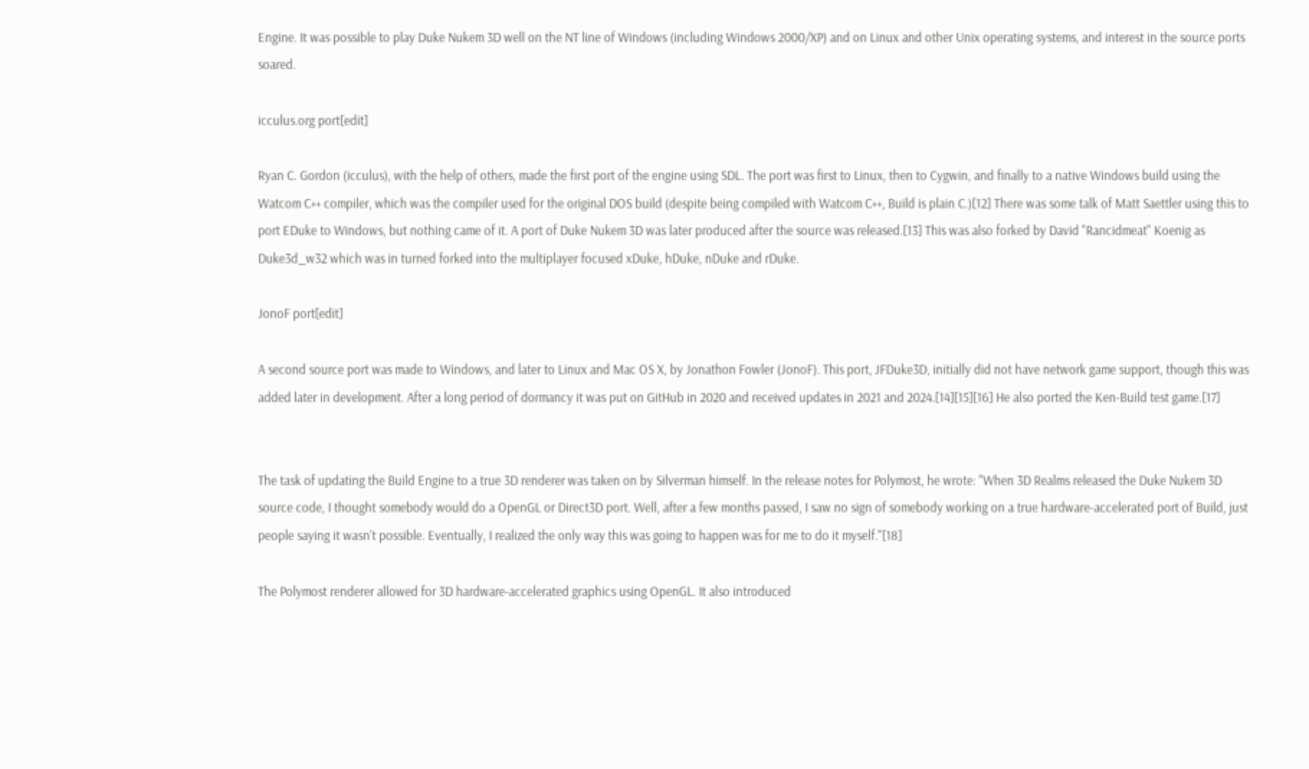Engine. It was possible to play Duke Nukem 3D well on the NT line of Windows (including Windows 2000/XP) and on Linux and other Unix operating systems, and interest in the source ports soared.

icculus.org port[edit]

Ryan C. Gordon (icculus), with the help of others, made the first port of the engine using SDL. The port was first to Linux, then to Cygwin, and finally to a native Windows build using the Watcom C++ compiler, which was the compiler used for the original DOS build (despite being compiled with Watcom C++, Build is plain C.)[12] There was some talk of Matt Saettler using this to port EDuke to Windows, but nothing came of it. A port of Duke Nukem 3D was later produced after the source was released.[13] This was also forked by David "Rancidmeat" Koenig as Duke3d_w32 which was in turned forked into the multiplayer focused xDuke, hDuke, nDuke and rDuke.

JonoF port[edit]

A second source port was made to Windows, and later to Linux and Mac OS X, by Jonathon Fowler (JonoF). This port, JFDuke3D, initially did not have network game support, though this was added later in development. After a long period of dormancy it was put on GitHub in 2020 and received updates in 2021 and 2024.[14][15][16] He also ported the Ken-Build test game.[17]


The task of updating the Build Engine to a true 3D renderer was taken on by Silverman himself. In the release notes for Polymost, he wrote: "When 3D Realms released the Duke Nukem 3D source code, I thought somebody would do a OpenGL or Direct3D port. Well, after a few months passed, I saw no sign of somebody working on a true hardware-accelerated port of Build, just people saying it wasn't possible. Eventually, I realized the only way this was going to happen was for me to do it myself."[18]

The Polymost renderer allowed for 3D hardware-accelerated graphics using OpenGL. It also introduced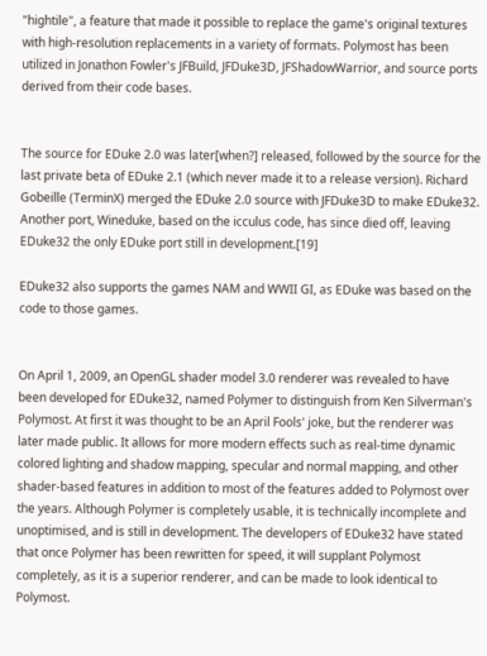"hightile", a feature that made it possible to replace the game's original textures with high-resolution replacements in a variety of formats. Polymost has been utilized in Jonathon Fowler's JFBuild, JFDuke3D, JFShadowWarrior, and source ports derived from their code bases.


The source for EDuke 2.0 was later[when?] released, followed by the source for the last private beta of EDuke 2.1 (which never made it to a release version). Richard Gobeille (TerminX) merged the EDuke 2.0 source with JFDuke3D to make EDuke32. Another port, Wineduke, based on the icculus code, has since died off, leaving EDuke32 the only EDuke port still in development.[19]

EDuke32 also supports the games NAM and WWII GI, as EDuke was based on the code to those games.


On April 1, 2009, an OpenGL shader model 3.0 renderer was revealed to have been developed for EDuke32, named Polymer to distinguish from Ken Silverman's Polymost. At first it was thought to be an April Fools' joke, but the renderer was later made public. It allows for more modern effects such as real-time dynamic colored lighting and shadow mapping, specular and normal mapping, and other shader-based features in addition to most of the features added to Polymost over the years. Although Polymer is completely usable, it is technically incomplete and unoptimised, and is still in development. The developers of EDuke32 have stated that once Polymer has been rewritten for speed, it will supplant Polymost completely, as it is a superior renderer, and can be made to look identical to Polymost.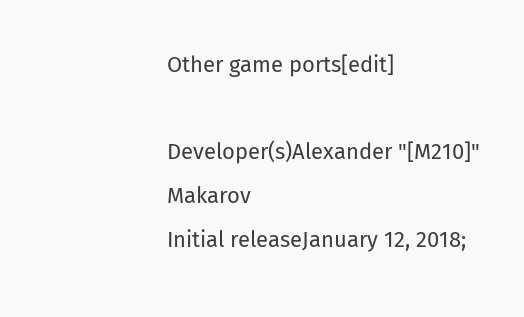Other game ports[edit]

Developer(s)Alexander "[M210]" Makarov
Initial releaseJanuary 12, 2018;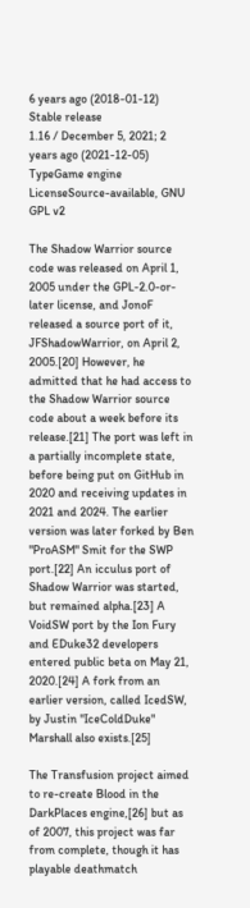6 years ago (2018-01-12)
Stable release
1.16 / December 5, 2021; 2 years ago (2021-12-05)
TypeGame engine
LicenseSource-available, GNU GPL v2

The Shadow Warrior source code was released on April 1, 2005 under the GPL-2.0-or-later license, and JonoF released a source port of it, JFShadowWarrior, on April 2, 2005.[20] However, he admitted that he had access to the Shadow Warrior source code about a week before its release.[21] The port was left in a partially incomplete state, before being put on GitHub in 2020 and receiving updates in 2021 and 2024. The earlier version was later forked by Ben "ProASM" Smit for the SWP port.[22] An icculus port of Shadow Warrior was started, but remained alpha.[23] A VoidSW port by the Ion Fury and EDuke32 developers entered public beta on May 21, 2020.[24] A fork from an earlier version, called IcedSW, by Justin "IceColdDuke" Marshall also exists.[25]

The Transfusion project aimed to re-create Blood in the DarkPlaces engine,[26] but as of 2007, this project was far from complete, though it has playable deathmatch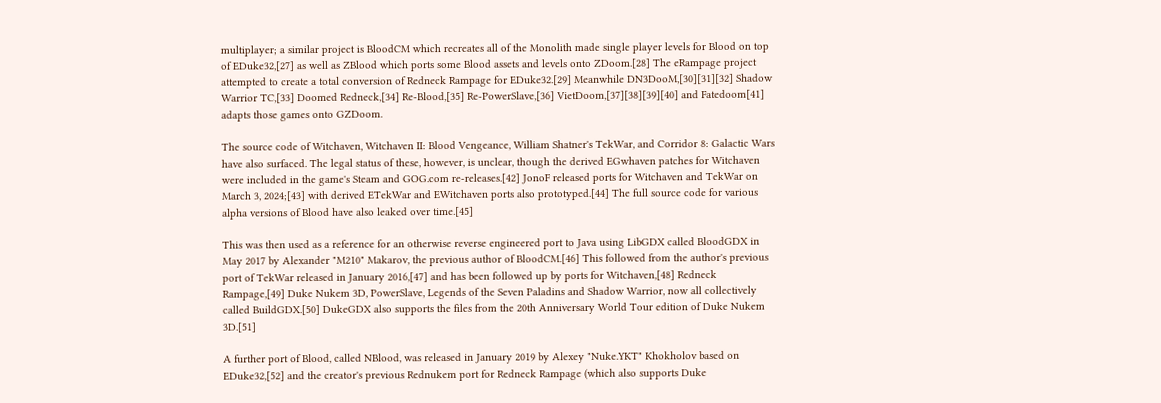multiplayer; a similar project is BloodCM which recreates all of the Monolith made single player levels for Blood on top of EDuke32,[27] as well as ZBlood which ports some Blood assets and levels onto ZDoom.[28] The eRampage project attempted to create a total conversion of Redneck Rampage for EDuke32.[29] Meanwhile DN3DooM,[30][31][32] Shadow Warrior TC,[33] Doomed Redneck,[34] Re-Blood,[35] Re-PowerSlave,[36] VietDoom,[37][38][39][40] and Fatedoom[41] adapts those games onto GZDoom.

The source code of Witchaven, Witchaven II: Blood Vengeance, William Shatner's TekWar, and Corridor 8: Galactic Wars have also surfaced. The legal status of these, however, is unclear, though the derived EGwhaven patches for Witchaven were included in the game's Steam and GOG.com re-releases.[42] JonoF released ports for Witchaven and TekWar on March 3, 2024;[43] with derived ETekWar and EWitchaven ports also prototyped.[44] The full source code for various alpha versions of Blood have also leaked over time.[45]

This was then used as a reference for an otherwise reverse engineered port to Java using LibGDX called BloodGDX in May 2017 by Alexander "M210" Makarov, the previous author of BloodCM.[46] This followed from the author's previous port of TekWar released in January 2016,[47] and has been followed up by ports for Witchaven,[48] Redneck Rampage,[49] Duke Nukem 3D, PowerSlave, Legends of the Seven Paladins and Shadow Warrior, now all collectively called BuildGDX.[50] DukeGDX also supports the files from the 20th Anniversary World Tour edition of Duke Nukem 3D.[51]

A further port of Blood, called NBlood, was released in January 2019 by Alexey "Nuke.YKT" Khokholov based on EDuke32,[52] and the creator's previous Rednukem port for Redneck Rampage (which also supports Duke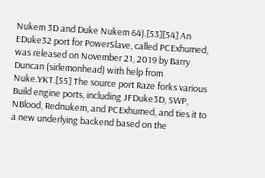Nukem 3D and Duke Nukem 64).[53][54] An EDuke32 port for PowerSlave, called PCExhumed, was released on November 21, 2019 by Barry Duncan (sirlemonhead) with help from Nuke.YKT.[55] The source port Raze forks various Build engine ports, including JFDuke3D, SWP, NBlood, Rednukem, and PCExhumed, and ties it to a new underlying backend based on the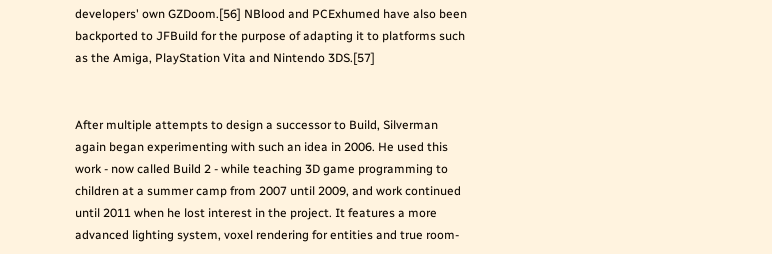developers' own GZDoom.[56] NBlood and PCExhumed have also been backported to JFBuild for the purpose of adapting it to platforms such as the Amiga, PlayStation Vita and Nintendo 3DS.[57]


After multiple attempts to design a successor to Build, Silverman again began experimenting with such an idea in 2006. He used this work - now called Build 2 - while teaching 3D game programming to children at a summer camp from 2007 until 2009, and work continued until 2011 when he lost interest in the project. It features a more advanced lighting system, voxel rendering for entities and true room-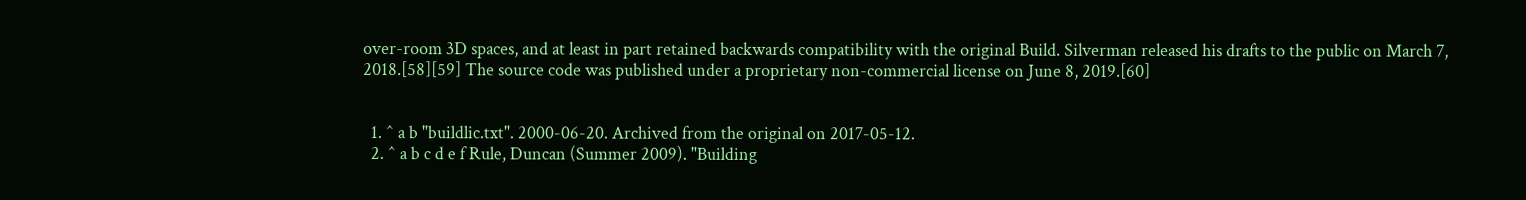over-room 3D spaces, and at least in part retained backwards compatibility with the original Build. Silverman released his drafts to the public on March 7, 2018.[58][59] The source code was published under a proprietary non-commercial license on June 8, 2019.[60]


  1. ^ a b "buildlic.txt". 2000-06-20. Archived from the original on 2017-05-12.
  2. ^ a b c d e f Rule, Duncan (Summer 2009). "Building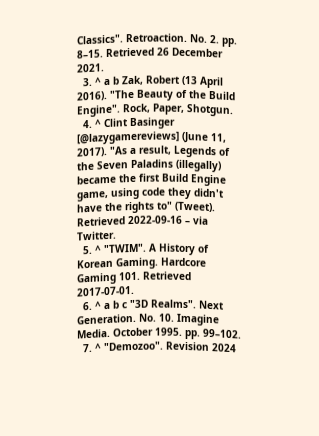Classics". Retroaction. No. 2. pp. 8–15. Retrieved 26 December 2021.
  3. ^ a b Zak, Robert (13 April 2016). "The Beauty of the Build Engine". Rock, Paper, Shotgun.
  4. ^ Clint Basinger [@lazygamereviews] (June 11, 2017). "As a result, Legends of the Seven Paladins (illegally) became the first Build Engine game, using code they didn't have the rights to" (Tweet). Retrieved 2022-09-16 – via Twitter.
  5. ^ "TWIM". A History of Korean Gaming. Hardcore Gaming 101. Retrieved 2017-07-01.
  6. ^ a b c "3D Realms". Next Generation. No. 10. Imagine Media. October 1995. pp. 99–102.
  7. ^ "Demozoo". Revision 2024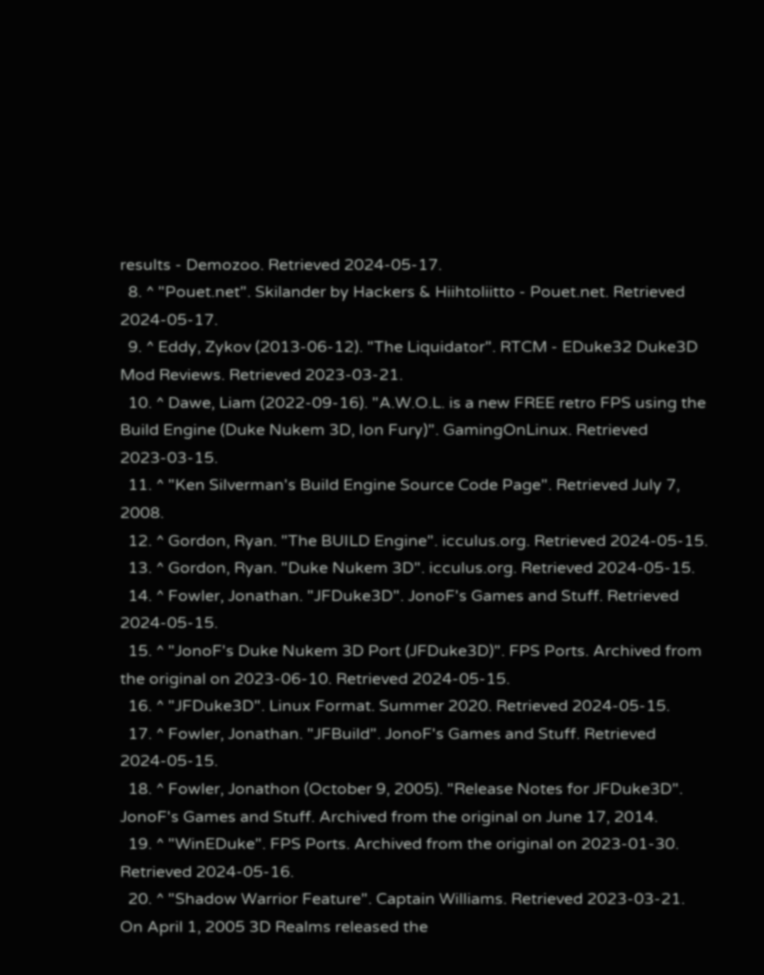results - Demozoo. Retrieved 2024-05-17.
  8. ^ "Pouet.net". Skilander by Hackers & Hiihtoliitto - Pouet.net. Retrieved 2024-05-17.
  9. ^ Eddy, Zykov (2013-06-12). "The Liquidator". RTCM - EDuke32 Duke3D Mod Reviews. Retrieved 2023-03-21.
  10. ^ Dawe, Liam (2022-09-16). "A.W.O.L. is a new FREE retro FPS using the Build Engine (Duke Nukem 3D, Ion Fury)". GamingOnLinux. Retrieved 2023-03-15.
  11. ^ "Ken Silverman's Build Engine Source Code Page". Retrieved July 7, 2008.
  12. ^ Gordon, Ryan. "The BUILD Engine". icculus.org. Retrieved 2024-05-15.
  13. ^ Gordon, Ryan. "Duke Nukem 3D". icculus.org. Retrieved 2024-05-15.
  14. ^ Fowler, Jonathan. "JFDuke3D". JonoF's Games and Stuff. Retrieved 2024-05-15.
  15. ^ "JonoF's Duke Nukem 3D Port (JFDuke3D)". FPS Ports. Archived from the original on 2023-06-10. Retrieved 2024-05-15.
  16. ^ "JFDuke3D". Linux Format. Summer 2020. Retrieved 2024-05-15.
  17. ^ Fowler, Jonathan. "JFBuild". JonoF's Games and Stuff. Retrieved 2024-05-15.
  18. ^ Fowler, Jonathon (October 9, 2005). "Release Notes for JFDuke3D". JonoF's Games and Stuff. Archived from the original on June 17, 2014.
  19. ^ "WinEDuke". FPS Ports. Archived from the original on 2023-01-30. Retrieved 2024-05-16.
  20. ^ "Shadow Warrior Feature". Captain Williams. Retrieved 2023-03-21. On April 1, 2005 3D Realms released the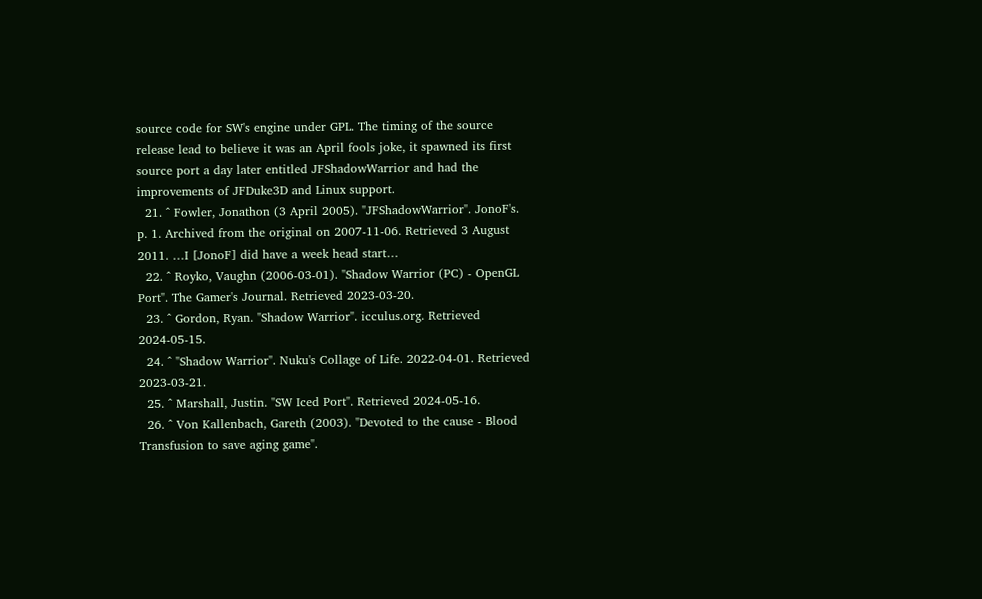source code for SW's engine under GPL. The timing of the source release lead to believe it was an April fools joke, it spawned its first source port a day later entitled JFShadowWarrior and had the improvements of JFDuke3D and Linux support.
  21. ^ Fowler, Jonathon (3 April 2005). "JFShadowWarrior". JonoF's. p. 1. Archived from the original on 2007-11-06. Retrieved 3 August 2011. …I [JonoF] did have a week head start…
  22. ^ Royko, Vaughn (2006-03-01). "Shadow Warrior (PC) - OpenGL Port". The Gamer's Journal. Retrieved 2023-03-20.
  23. ^ Gordon, Ryan. "Shadow Warrior". icculus.org. Retrieved 2024-05-15.
  24. ^ "Shadow Warrior". Nuku's Collage of Life. 2022-04-01. Retrieved 2023-03-21.
  25. ^ Marshall, Justin. "SW Iced Port". Retrieved 2024-05-16.
  26. ^ Von Kallenbach, Gareth (2003). "Devoted to the cause - Blood Transfusion to save aging game".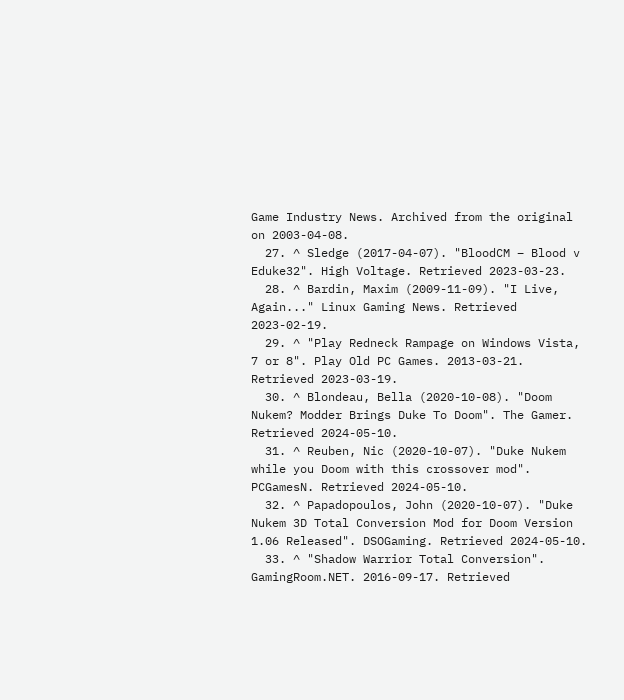Game Industry News. Archived from the original on 2003-04-08.
  27. ^ Sledge (2017-04-07). "BloodCM – Blood v Eduke32". High Voltage. Retrieved 2023-03-23.
  28. ^ Bardin, Maxim (2009-11-09). "I Live, Again..." Linux Gaming News. Retrieved 2023-02-19.
  29. ^ "Play Redneck Rampage on Windows Vista, 7 or 8". Play Old PC Games. 2013-03-21. Retrieved 2023-03-19.
  30. ^ Blondeau, Bella (2020-10-08). "Doom Nukem? Modder Brings Duke To Doom". The Gamer. Retrieved 2024-05-10.
  31. ^ Reuben, Nic (2020-10-07). "Duke Nukem while you Doom with this crossover mod". PCGamesN. Retrieved 2024-05-10.
  32. ^ Papadopoulos, John (2020-10-07). "Duke Nukem 3D Total Conversion Mod for Doom Version 1.06 Released". DSOGaming. Retrieved 2024-05-10.
  33. ^ "Shadow Warrior Total Conversion". GamingRoom.NET. 2016-09-17. Retrieved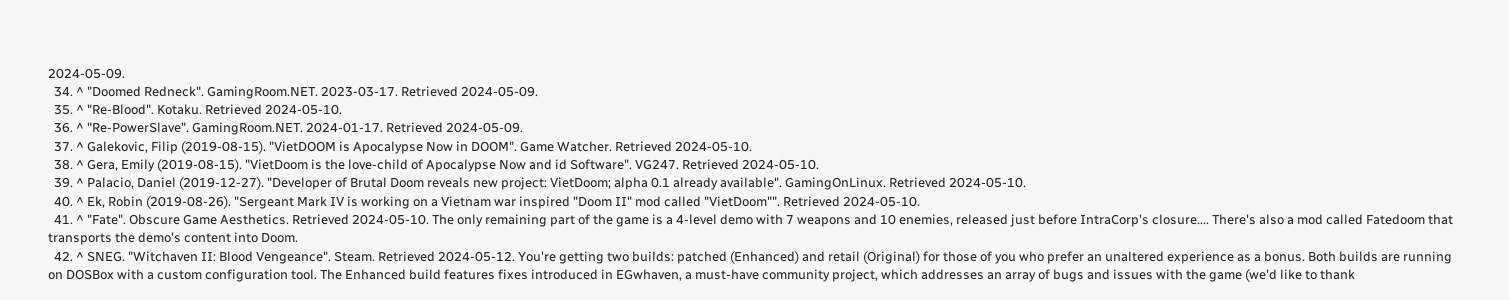2024-05-09.
  34. ^ "Doomed Redneck". GamingRoom.NET. 2023-03-17. Retrieved 2024-05-09.
  35. ^ "Re-Blood". Kotaku. Retrieved 2024-05-10.
  36. ^ "Re-PowerSlave". GamingRoom.NET. 2024-01-17. Retrieved 2024-05-09.
  37. ^ Galekovic, Filip (2019-08-15). "VietDOOM is Apocalypse Now in DOOM". Game Watcher. Retrieved 2024-05-10.
  38. ^ Gera, Emily (2019-08-15). "VietDoom is the love-child of Apocalypse Now and id Software". VG247. Retrieved 2024-05-10.
  39. ^ Palacio, Daniel (2019-12-27). "Developer of Brutal Doom reveals new project: VietDoom; alpha 0.1 already available". GamingOnLinux. Retrieved 2024-05-10.
  40. ^ Ek, Robin (2019-08-26). "Sergeant Mark IV is working on a Vietnam war inspired "Doom II" mod called "VietDoom"". Retrieved 2024-05-10.
  41. ^ "Fate". Obscure Game Aesthetics. Retrieved 2024-05-10. The only remaining part of the game is a 4-level demo with 7 weapons and 10 enemies, released just before IntraCorp's closure.... There's also a mod called Fatedoom that transports the demo's content into Doom.
  42. ^ SNEG. "Witchaven II: Blood Vengeance". Steam. Retrieved 2024-05-12. You're getting two builds: patched (Enhanced) and retail (Original) for those of you who prefer an unaltered experience as a bonus. Both builds are running on DOSBox with a custom configuration tool. The Enhanced build features fixes introduced in EGwhaven, a must-have community project, which addresses an array of bugs and issues with the game (we'd like to thank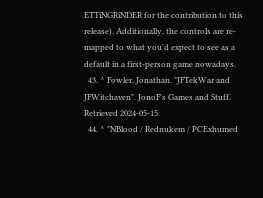ETTiNGRiNDER for the contribution to this release). Additionally, the controls are re-mapped to what you'd expect to see as a default in a first-person game nowadays.
  43. ^ Fowler, Jonathan. "JFTekWar and JFWitchaven". JonoF's Games and Stuff. Retrieved 2024-05-15.
  44. ^ "NBlood / Rednukem / PCExhumed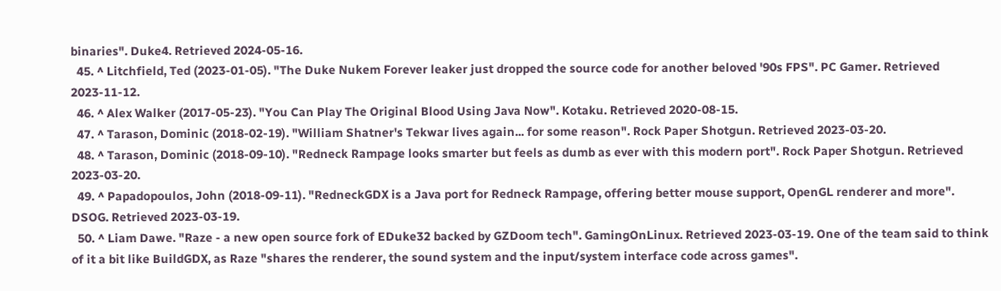binaries". Duke4. Retrieved 2024-05-16.
  45. ^ Litchfield, Ted (2023-01-05). "The Duke Nukem Forever leaker just dropped the source code for another beloved '90s FPS". PC Gamer. Retrieved 2023-11-12.
  46. ^ Alex Walker (2017-05-23). "You Can Play The Original Blood Using Java Now". Kotaku. Retrieved 2020-08-15.
  47. ^ Tarason, Dominic (2018-02-19). "William Shatner's Tekwar lives again... for some reason". Rock Paper Shotgun. Retrieved 2023-03-20.
  48. ^ Tarason, Dominic (2018-09-10). "Redneck Rampage looks smarter but feels as dumb as ever with this modern port". Rock Paper Shotgun. Retrieved 2023-03-20.
  49. ^ Papadopoulos, John (2018-09-11). "RedneckGDX is a Java port for Redneck Rampage, offering better mouse support, OpenGL renderer and more". DSOG. Retrieved 2023-03-19.
  50. ^ Liam Dawe. "Raze - a new open source fork of EDuke32 backed by GZDoom tech". GamingOnLinux. Retrieved 2023-03-19. One of the team said to think of it a bit like BuildGDX, as Raze "shares the renderer, the sound system and the input/system interface code across games".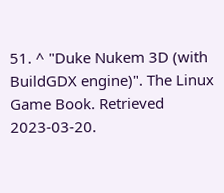51. ^ "Duke Nukem 3D (with BuildGDX engine)". The Linux Game Book. Retrieved 2023-03-20.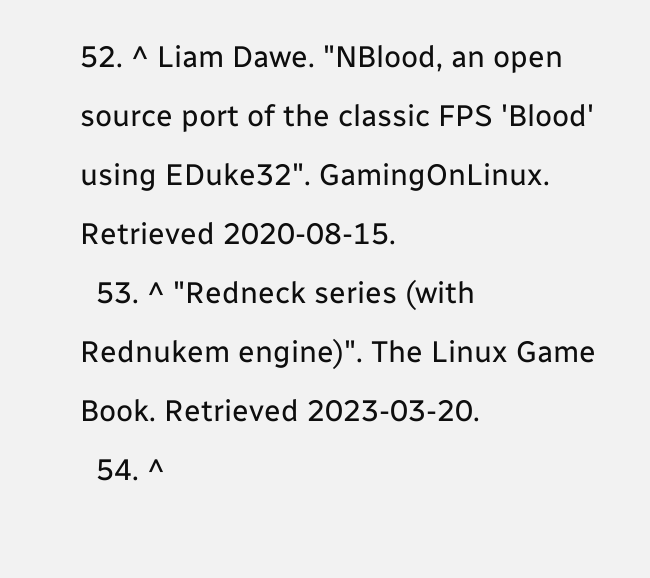52. ^ Liam Dawe. "NBlood, an open source port of the classic FPS 'Blood' using EDuke32". GamingOnLinux. Retrieved 2020-08-15.
  53. ^ "Redneck series (with Rednukem engine)". The Linux Game Book. Retrieved 2023-03-20.
  54. ^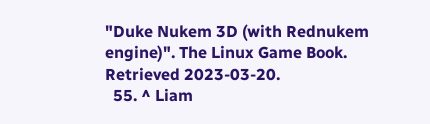"Duke Nukem 3D (with Rednukem engine)". The Linux Game Book. Retrieved 2023-03-20.
  55. ^ Liam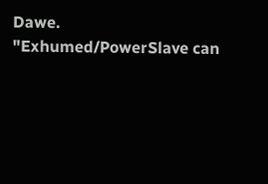Dawe. "Exhumed/PowerSlave can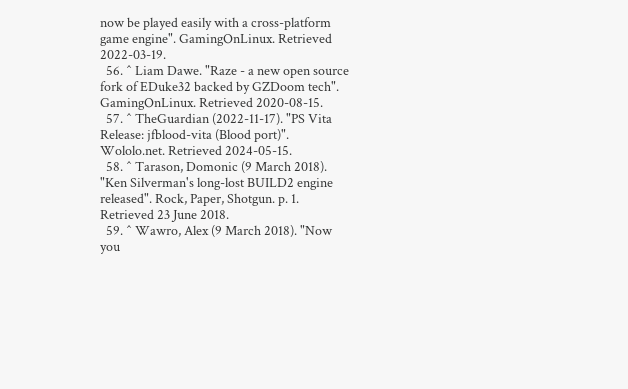now be played easily with a cross-platform game engine". GamingOnLinux. Retrieved 2022-03-19.
  56. ^ Liam Dawe. "Raze - a new open source fork of EDuke32 backed by GZDoom tech". GamingOnLinux. Retrieved 2020-08-15.
  57. ^ TheGuardian (2022-11-17). "PS Vita Release: jfblood-vita (Blood port)". Wololo.net. Retrieved 2024-05-15.
  58. ^ Tarason, Domonic (9 March 2018). "Ken Silverman's long-lost BUILD2 engine released". Rock, Paper, Shotgun. p. 1. Retrieved 23 June 2018.
  59. ^ Wawro, Alex (9 March 2018). "Now you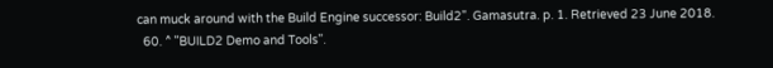can muck around with the Build Engine successor: Build2". Gamasutra. p. 1. Retrieved 23 June 2018.
  60. ^ "BUILD2 Demo and Tools".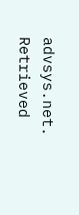advsys.net. Retrieved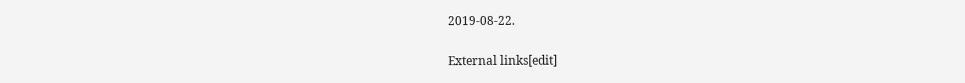2019-08-22.

External links[edit]